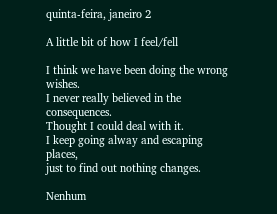quinta-feira, janeiro 2

A little bit of how I feel/fell

I think we have been doing the wrong wishes.
I never really believed in the consequences.
Thought I could deal with it.
I keep going alway and escaping places,
just to find out nothing changes.

Nenhum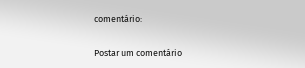comentário:

Postar um comentário